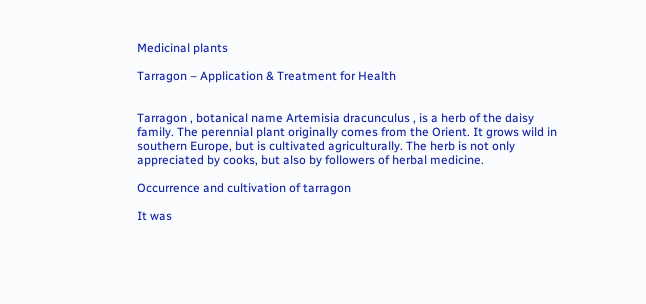Medicinal plants

Tarragon – Application & Treatment for Health


Tarragon , botanical name Artemisia dracunculus , is a herb of the daisy family. The perennial plant originally comes from the Orient. It grows wild in southern Europe, but is cultivated agriculturally. The herb is not only appreciated by cooks, but also by followers of herbal medicine.

Occurrence and cultivation of tarragon

It was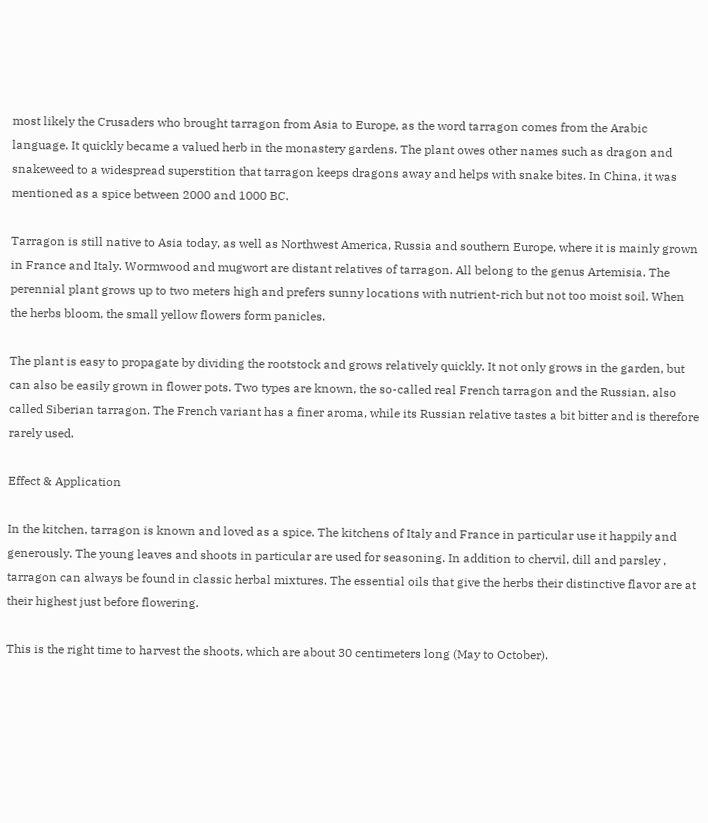most likely the Crusaders who brought tarragon from Asia to Europe, as the word tarragon comes from the Arabic language. It quickly became a valued herb in the monastery gardens. The plant owes other names such as dragon and snakeweed to a widespread superstition that tarragon keeps dragons away and helps with snake bites. In China, it was mentioned as a spice between 2000 and 1000 BC.

Tarragon is still native to Asia today, as well as Northwest America, Russia and southern Europe, where it is mainly grown in France and Italy. Wormwood and mugwort are distant relatives of tarragon. All belong to the genus Artemisia. The perennial plant grows up to two meters high and prefers sunny locations with nutrient-rich but not too moist soil. When the herbs bloom, the small yellow flowers form panicles.

The plant is easy to propagate by dividing the rootstock and grows relatively quickly. It not only grows in the garden, but can also be easily grown in flower pots. Two types are known, the so-called real French tarragon and the Russian, also called Siberian tarragon. The French variant has a finer aroma, while its Russian relative tastes a bit bitter and is therefore rarely used.

Effect & Application

In the kitchen, tarragon is known and loved as a spice. The kitchens of Italy and France in particular use it happily and generously. The young leaves and shoots in particular are used for seasoning. In addition to chervil, dill and parsley , tarragon can always be found in classic herbal mixtures. The essential oils that give the herbs their distinctive flavor are at their highest just before flowering.

This is the right time to harvest the shoots, which are about 30 centimeters long (May to October).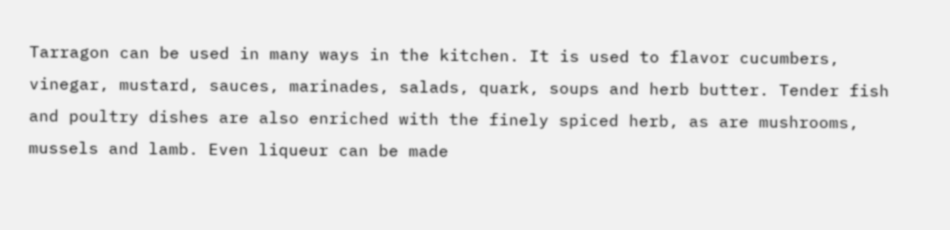Tarragon can be used in many ways in the kitchen. It is used to flavor cucumbers, vinegar, mustard, sauces, marinades, salads, quark, soups and herb butter. Tender fish and poultry dishes are also enriched with the finely spiced herb, as are mushrooms, mussels and lamb. Even liqueur can be made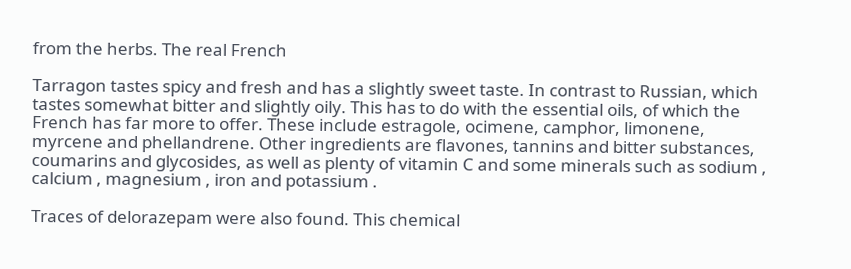from the herbs. The real French

Tarragon tastes spicy and fresh and has a slightly sweet taste. In contrast to Russian, which tastes somewhat bitter and slightly oily. This has to do with the essential oils, of which the French has far more to offer. These include estragole, ocimene, camphor, limonene, myrcene and phellandrene. Other ingredients are flavones, tannins and bitter substances, coumarins and glycosides, as well as plenty of vitamin C and some minerals such as sodium , calcium , magnesium , iron and potassium .

Traces of delorazepam were also found. This chemical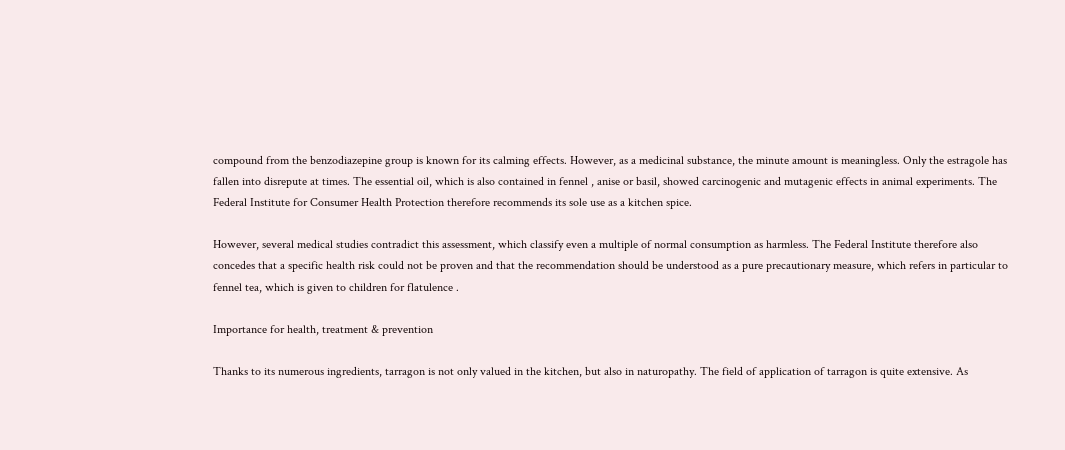compound from the benzodiazepine group is known for its calming effects. However, as a medicinal substance, the minute amount is meaningless. Only the estragole has fallen into disrepute at times. The essential oil, which is also contained in fennel , anise or basil, showed carcinogenic and mutagenic effects in animal experiments. The Federal Institute for Consumer Health Protection therefore recommends its sole use as a kitchen spice.

However, several medical studies contradict this assessment, which classify even a multiple of normal consumption as harmless. The Federal Institute therefore also concedes that a specific health risk could not be proven and that the recommendation should be understood as a pure precautionary measure, which refers in particular to fennel tea, which is given to children for flatulence .

Importance for health, treatment & prevention

Thanks to its numerous ingredients, tarragon is not only valued in the kitchen, but also in naturopathy. The field of application of tarragon is quite extensive. As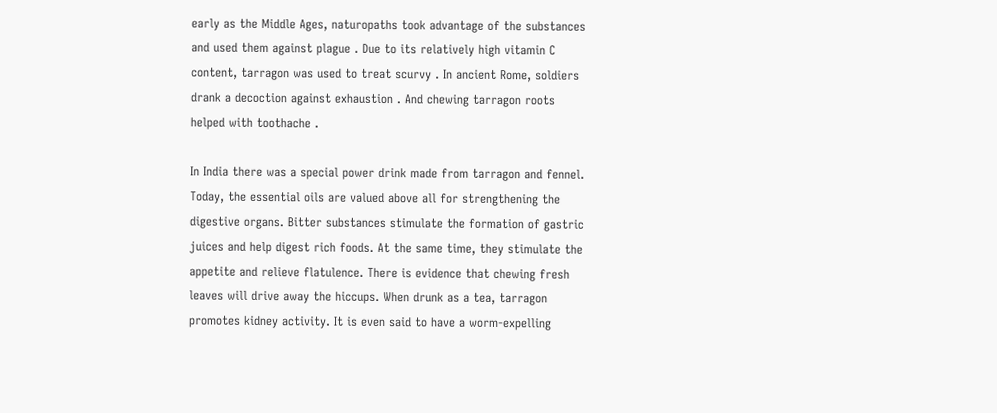early as the Middle Ages, naturopaths took advantage of the substances and used them against plague . Due to its relatively high vitamin C content, tarragon was used to treat scurvy . In ancient Rome, soldiers drank a decoction against exhaustion . And chewing tarragon roots helped with toothache .

In India there was a special power drink made from tarragon and fennel. Today, the essential oils are valued above all for strengthening the digestive organs. Bitter substances stimulate the formation of gastric juices and help digest rich foods. At the same time, they stimulate the appetite and relieve flatulence. There is evidence that chewing fresh leaves will drive away the hiccups. When drunk as a tea, tarragon promotes kidney activity. It is even said to have a worm-expelling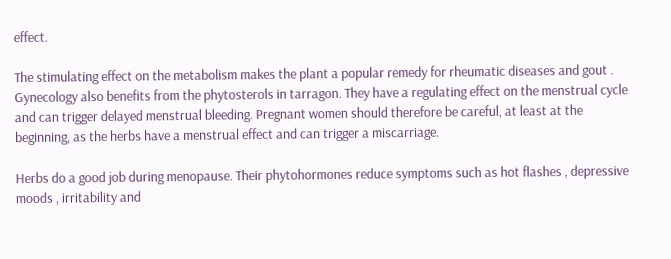effect.

The stimulating effect on the metabolism makes the plant a popular remedy for rheumatic diseases and gout . Gynecology also benefits from the phytosterols in tarragon. They have a regulating effect on the menstrual cycle and can trigger delayed menstrual bleeding. Pregnant women should therefore be careful, at least at the beginning, as the herbs have a menstrual effect and can trigger a miscarriage.

Herbs do a good job during menopause. Their phytohormones reduce symptoms such as hot flashes , depressive moods , irritability and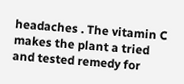headaches . The vitamin C makes the plant a tried and tested remedy for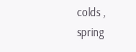colds , spring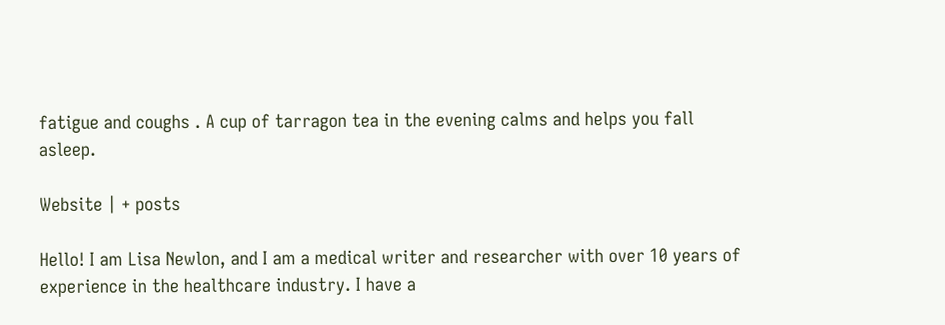fatigue and coughs . A cup of tarragon tea in the evening calms and helps you fall asleep.

Website | + posts

Hello! I am Lisa Newlon, and I am a medical writer and researcher with over 10 years of experience in the healthcare industry. I have a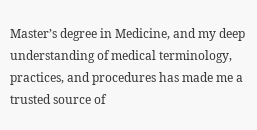Master’s degree in Medicine, and my deep understanding of medical terminology, practices, and procedures has made me a trusted source of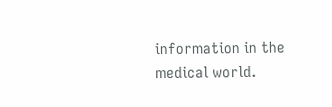information in the medical world.